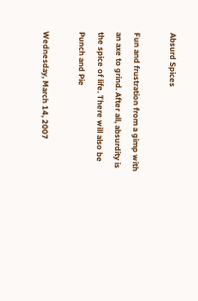Absurd Spices

Fun and frustration from a gimp with an axe to grind. After all, absurdity is the spice of life. There will also be Punch and Pie

Wednesday, March 14, 2007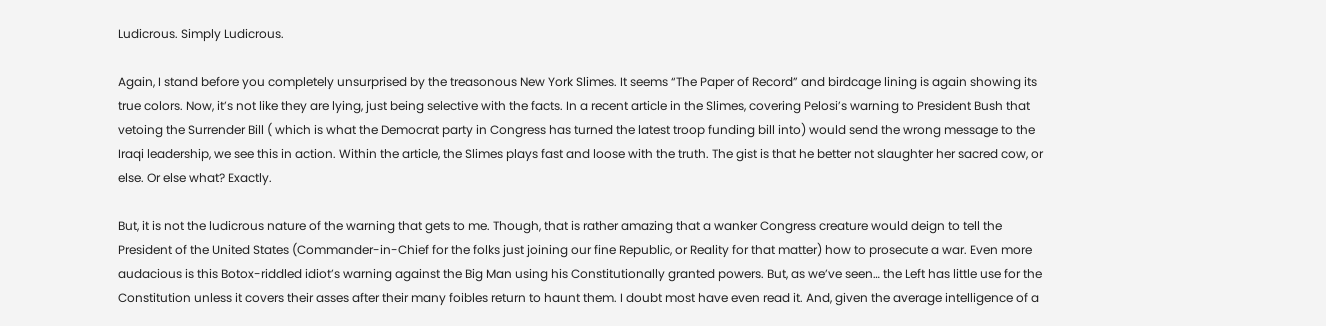Ludicrous. Simply Ludicrous.

Again, I stand before you completely unsurprised by the treasonous New York Slimes. It seems “The Paper of Record” and birdcage lining is again showing its true colors. Now, it’s not like they are lying, just being selective with the facts. In a recent article in the Slimes, covering Pelosi’s warning to President Bush that vetoing the Surrender Bill ( which is what the Democrat party in Congress has turned the latest troop funding bill into) would send the wrong message to the Iraqi leadership, we see this in action. Within the article, the Slimes plays fast and loose with the truth. The gist is that he better not slaughter her sacred cow, or else. Or else what? Exactly.

But, it is not the ludicrous nature of the warning that gets to me. Though, that is rather amazing that a wanker Congress creature would deign to tell the President of the United States (Commander-in-Chief for the folks just joining our fine Republic, or Reality for that matter) how to prosecute a war. Even more audacious is this Botox-riddled idiot’s warning against the Big Man using his Constitutionally granted powers. But, as we’ve seen… the Left has little use for the Constitution unless it covers their asses after their many foibles return to haunt them. I doubt most have even read it. And, given the average intelligence of a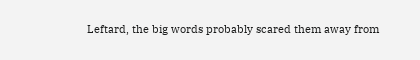Leftard, the big words probably scared them away from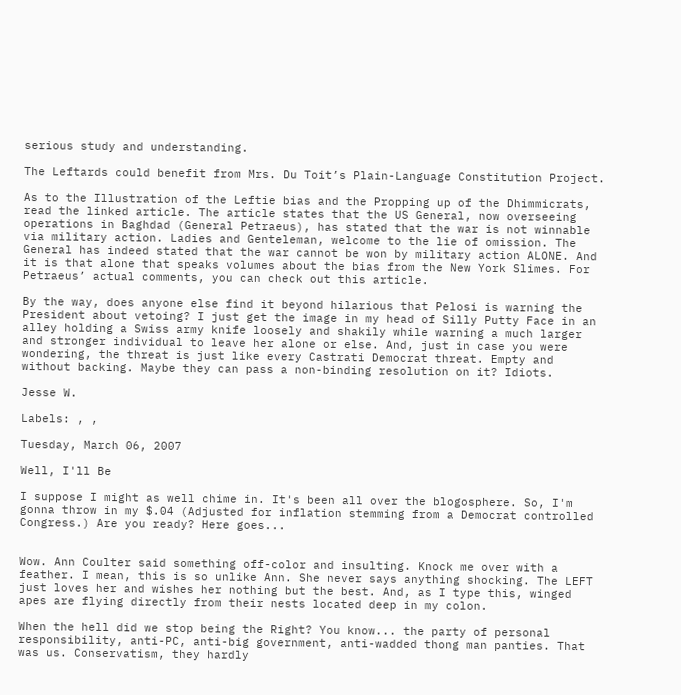serious study and understanding.

The Leftards could benefit from Mrs. Du Toit’s Plain-Language Constitution Project.

As to the Illustration of the Leftie bias and the Propping up of the Dhimmicrats, read the linked article. The article states that the US General, now overseeing operations in Baghdad (General Petraeus), has stated that the war is not winnable via military action. Ladies and Genteleman, welcome to the lie of omission. The General has indeed stated that the war cannot be won by military action ALONE. And it is that alone that speaks volumes about the bias from the New York Slimes. For Petraeus’ actual comments, you can check out this article.

By the way, does anyone else find it beyond hilarious that Pelosi is warning the President about vetoing? I just get the image in my head of Silly Putty Face in an alley holding a Swiss army knife loosely and shakily while warning a much larger and stronger individual to leave her alone or else. And, just in case you were wondering, the threat is just like every Castrati Democrat threat. Empty and without backing. Maybe they can pass a non-binding resolution on it? Idiots.

Jesse W.

Labels: , ,

Tuesday, March 06, 2007

Well, I'll Be

I suppose I might as well chime in. It's been all over the blogosphere. So, I'm gonna throw in my $.04 (Adjusted for inflation stemming from a Democrat controlled Congress.) Are you ready? Here goes...


Wow. Ann Coulter said something off-color and insulting. Knock me over with a feather. I mean, this is so unlike Ann. She never says anything shocking. The LEFT just loves her and wishes her nothing but the best. And, as I type this, winged apes are flying directly from their nests located deep in my colon.

When the hell did we stop being the Right? You know... the party of personal responsibility, anti-PC, anti-big government, anti-wadded thong man panties. That was us. Conservatism, they hardly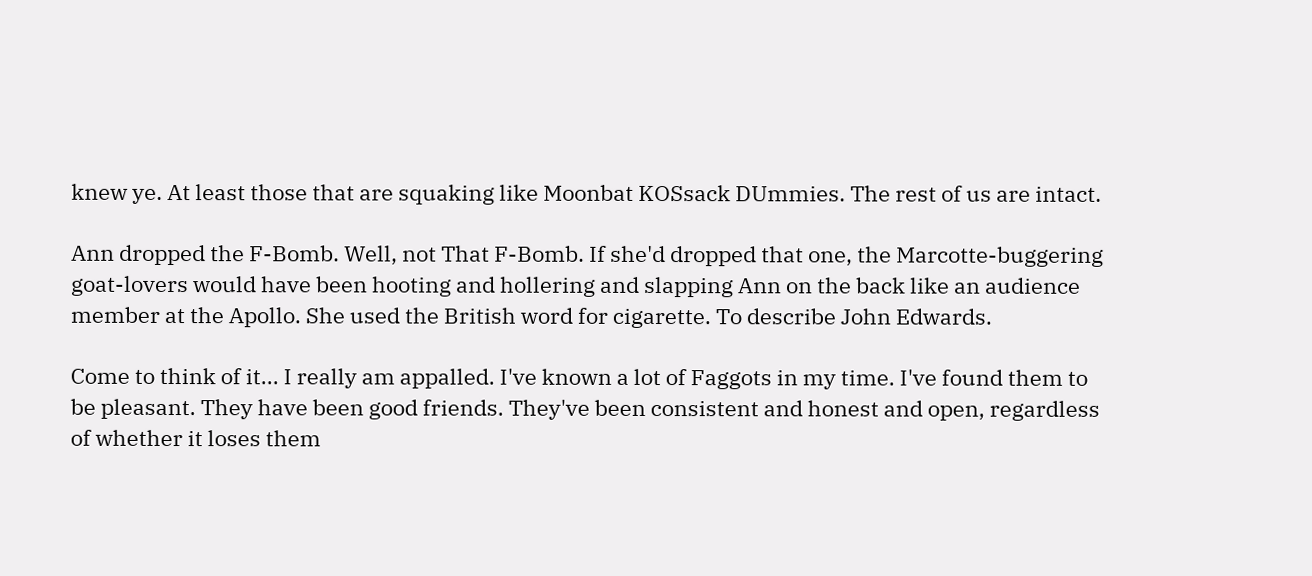knew ye. At least those that are squaking like Moonbat KOSsack DUmmies. The rest of us are intact.

Ann dropped the F-Bomb. Well, not That F-Bomb. If she'd dropped that one, the Marcotte-buggering goat-lovers would have been hooting and hollering and slapping Ann on the back like an audience member at the Apollo. She used the British word for cigarette. To describe John Edwards.

Come to think of it... I really am appalled. I've known a lot of Faggots in my time. I've found them to be pleasant. They have been good friends. They've been consistent and honest and open, regardless of whether it loses them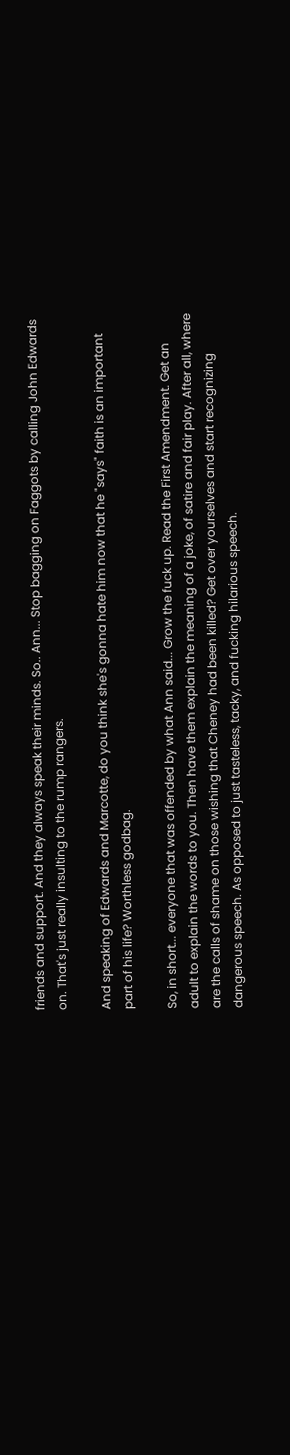friends and support. And they always speak their minds. So.. Ann... Stop bagging on Faggots by calling John Edwards on. That's just really insulting to the rump rangers.

And speaking of Edwards and Marcotte, do you think she's gonna hate him now that he "says" faith is an important part of his life? Worthless godbag.

So, in short... everyone that was offended by what Ann said... Grow the fuck up. Read the First Amendment. Get an adult to explain the words to you. Then have them explain the meaning of a joke, of satire and fair play. After all, where are the calls of shame on those wishing that Cheney had been killed? Get over yourselves and start recognizing dangerous speech. As opposed to just tasteless, tacky, and fucking hilarious speech.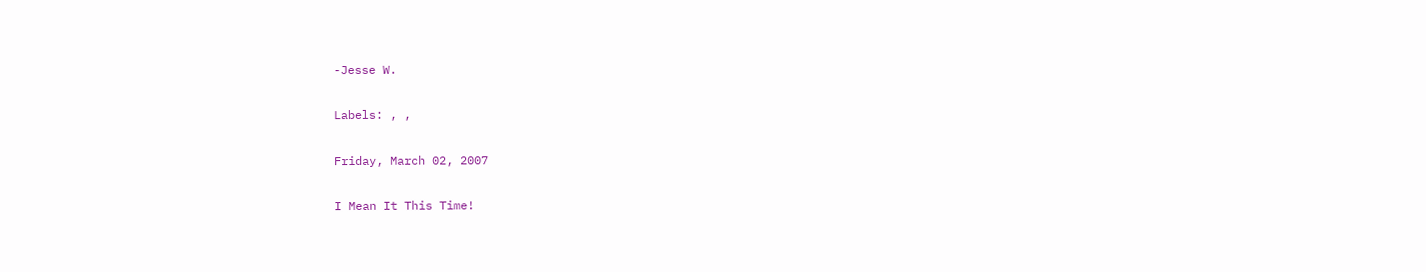-Jesse W.

Labels: , ,

Friday, March 02, 2007

I Mean It This Time!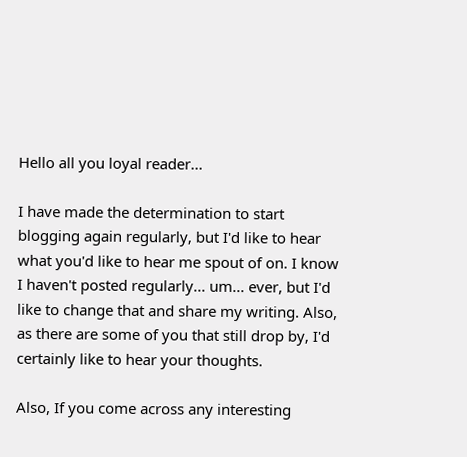Hello all you loyal reader...

I have made the determination to start blogging again regularly, but I'd like to hear what you'd like to hear me spout of on. I know I haven't posted regularly... um... ever, but I'd like to change that and share my writing. Also, as there are some of you that still drop by, I'd certainly like to hear your thoughts.

Also, If you come across any interesting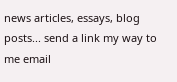news articles, essays, blog posts... send a link my way to me email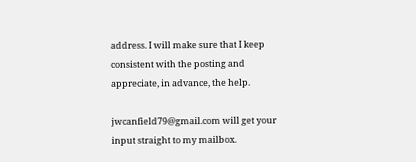address. I will make sure that I keep consistent with the posting and appreciate, in advance, the help.

jwcanfield79@gmail.com will get your input straight to my mailbox.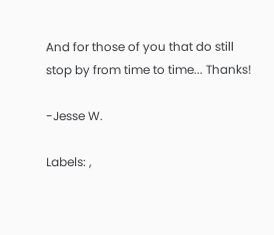And for those of you that do still stop by from time to time... Thanks!

-Jesse W.

Labels: ,